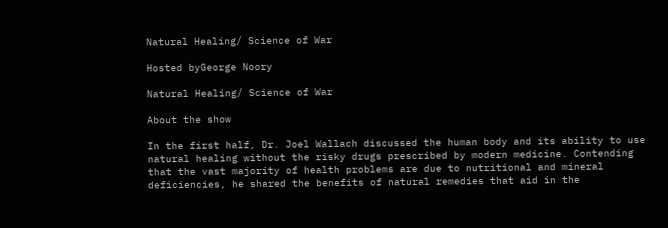Natural Healing/ Science of War

Hosted byGeorge Noory

Natural Healing/ Science of War

About the show

In the first half, Dr. Joel Wallach discussed the human body and its ability to use natural healing without the risky drugs prescribed by modern medicine. Contending that the vast majority of health problems are due to nutritional and mineral deficiencies, he shared the benefits of natural remedies that aid in the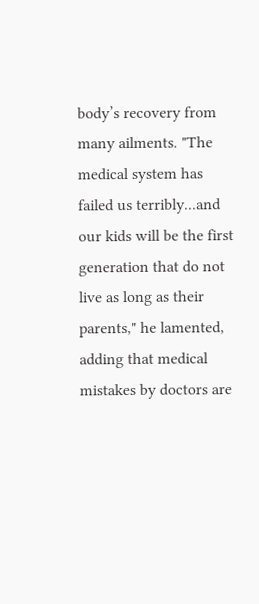body’s recovery from many ailments. "The medical system has failed us terribly...and our kids will be the first generation that do not live as long as their parents," he lamented, adding that medical mistakes by doctors are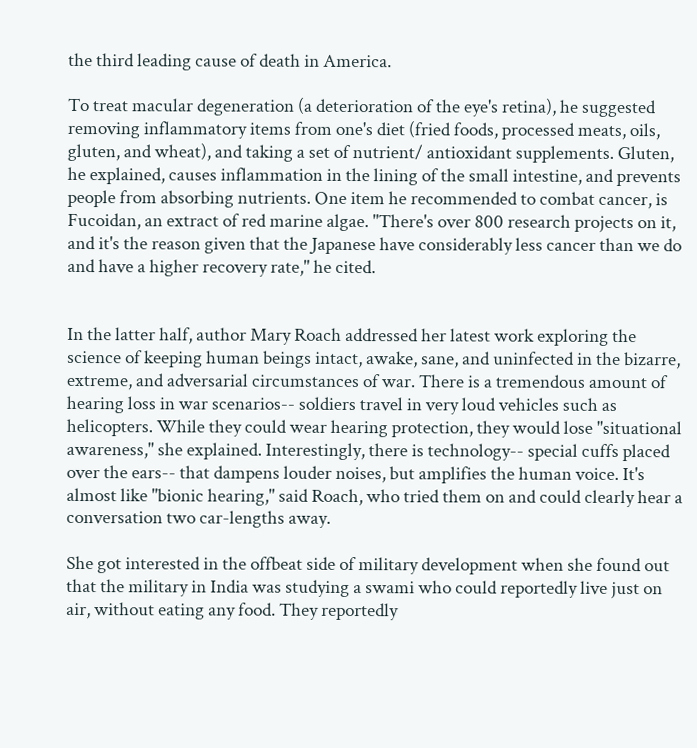the third leading cause of death in America.

To treat macular degeneration (a deterioration of the eye's retina), he suggested removing inflammatory items from one's diet (fried foods, processed meats, oils, gluten, and wheat), and taking a set of nutrient/ antioxidant supplements. Gluten, he explained, causes inflammation in the lining of the small intestine, and prevents people from absorbing nutrients. One item he recommended to combat cancer, is Fucoidan, an extract of red marine algae. "There's over 800 research projects on it, and it's the reason given that the Japanese have considerably less cancer than we do and have a higher recovery rate," he cited.


In the latter half, author Mary Roach addressed her latest work exploring the science of keeping human beings intact, awake, sane, and uninfected in the bizarre, extreme, and adversarial circumstances of war. There is a tremendous amount of hearing loss in war scenarios-- soldiers travel in very loud vehicles such as helicopters. While they could wear hearing protection, they would lose "situational awareness," she explained. Interestingly, there is technology-- special cuffs placed over the ears-- that dampens louder noises, but amplifies the human voice. It's almost like "bionic hearing," said Roach, who tried them on and could clearly hear a conversation two car-lengths away.

She got interested in the offbeat side of military development when she found out that the military in India was studying a swami who could reportedly live just on air, without eating any food. They reportedly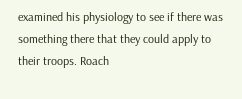examined his physiology to see if there was something there that they could apply to their troops. Roach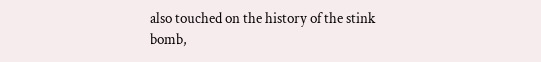also touched on the history of the stink bomb,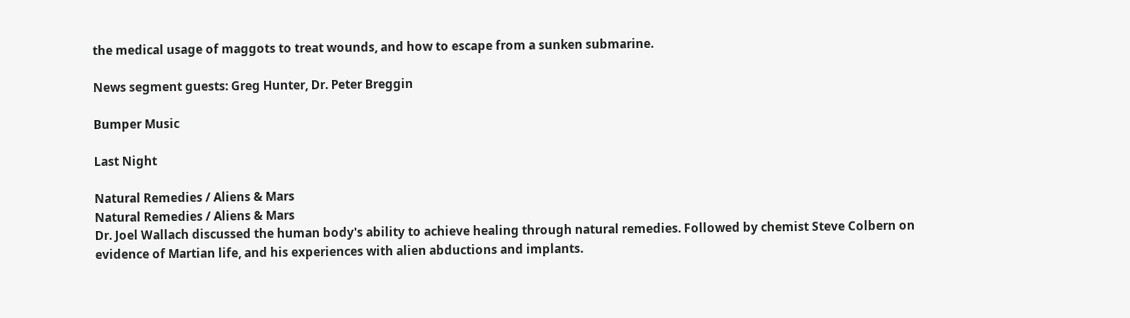the medical usage of maggots to treat wounds, and how to escape from a sunken submarine.

News segment guests: Greg Hunter, Dr. Peter Breggin

Bumper Music

Last Night

Natural Remedies / Aliens & Mars
Natural Remedies / Aliens & Mars
Dr. Joel Wallach discussed the human body's ability to achieve healing through natural remedies. Followed by chemist Steve Colbern on evidence of Martian life, and his experiences with alien abductions and implants.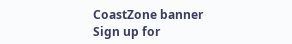CoastZone banner
Sign up for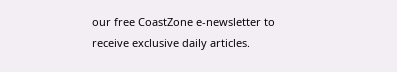our free CoastZone e-newsletter to receive exclusive daily articles.